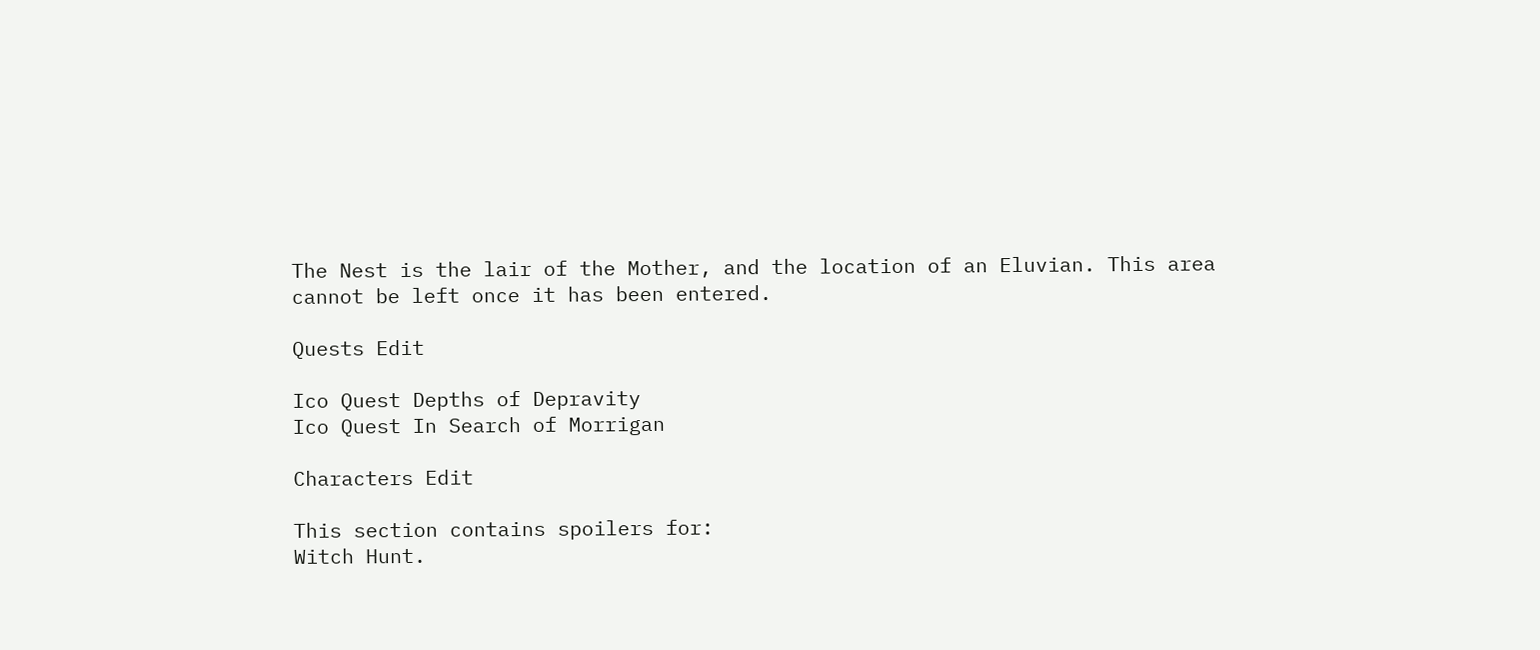The Nest is the lair of the Mother, and the location of an Eluvian. This area cannot be left once it has been entered.

Quests Edit

Ico Quest Depths of Depravity
Ico Quest In Search of Morrigan

Characters Edit

This section contains spoilers for:
Witch Hunt.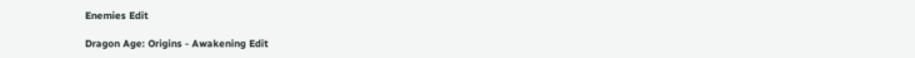Enemies Edit

Dragon Age: Origins - Awakening Edit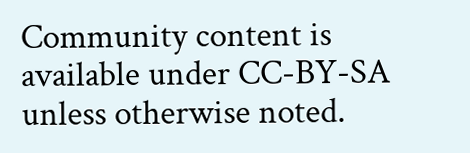Community content is available under CC-BY-SA unless otherwise noted.